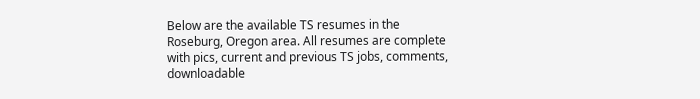Below are the available TS resumes in the Roseburg, Oregon area. All resumes are complete with pics, current and previous TS jobs, comments, downloadable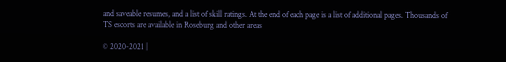and saveable resumes, and a list of skill ratings. At the end of each page is a list of additional pages. Thousands of TS escorts are available in Roseburg and other areas

© 2020-2021 |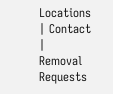Locations | Contact | Removal Requests